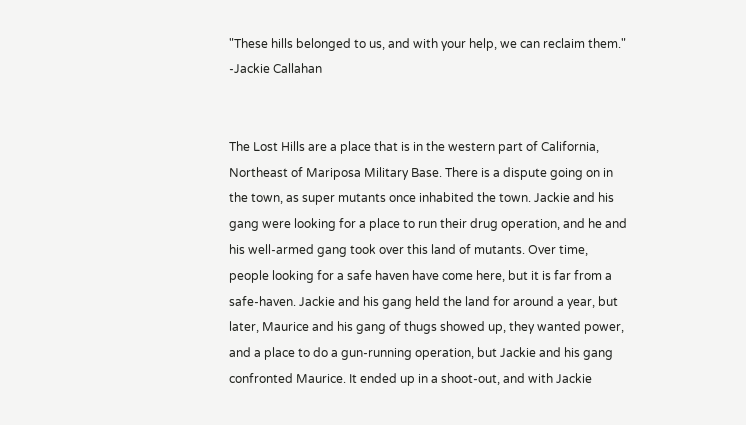"These hills belonged to us, and with your help, we can reclaim them."
-Jackie Callahan


The Lost Hills are a place that is in the western part of California, Northeast of Mariposa Military Base. There is a dispute going on in the town, as super mutants once inhabited the town. Jackie and his gang were looking for a place to run their drug operation, and he and his well-armed gang took over this land of mutants. Over time, people looking for a safe haven have come here, but it is far from a safe-haven. Jackie and his gang held the land for around a year, but later, Maurice and his gang of thugs showed up, they wanted power, and a place to do a gun-running operation, but Jackie and his gang confronted Maurice. It ended up in a shoot-out, and with Jackie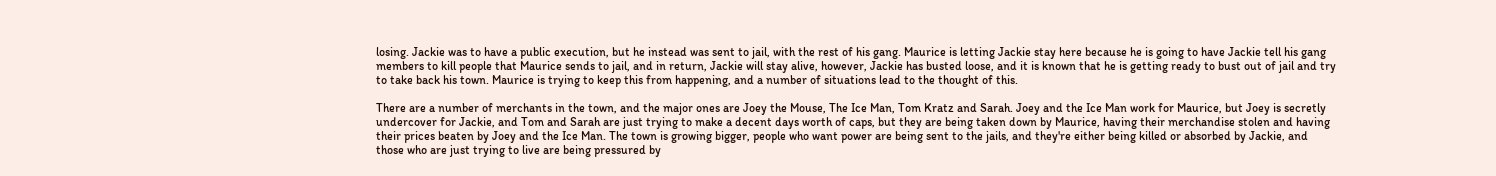losing. Jackie was to have a public execution, but he instead was sent to jail, with the rest of his gang. Maurice is letting Jackie stay here because he is going to have Jackie tell his gang members to kill people that Maurice sends to jail, and in return, Jackie will stay alive, however, Jackie has busted loose, and it is known that he is getting ready to bust out of jail and try to take back his town. Maurice is trying to keep this from happening, and a number of situations lead to the thought of this.

There are a number of merchants in the town, and the major ones are Joey the Mouse, The Ice Man, Tom Kratz and Sarah. Joey and the Ice Man work for Maurice, but Joey is secretly undercover for Jackie, and Tom and Sarah are just trying to make a decent days worth of caps, but they are being taken down by Maurice, having their merchandise stolen and having their prices beaten by Joey and the Ice Man. The town is growing bigger, people who want power are being sent to the jails, and they're either being killed or absorbed by Jackie, and those who are just trying to live are being pressured by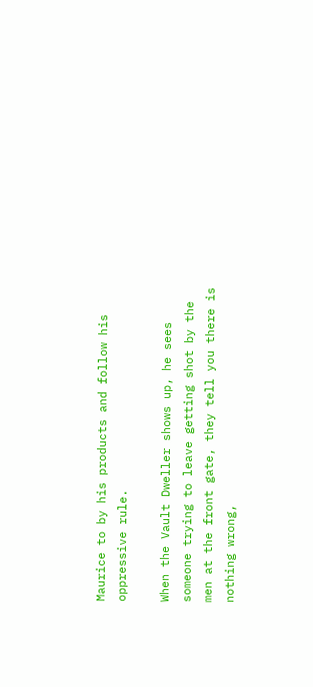Maurice to by his products and follow his oppressive rule.

When the Vault Dweller shows up, he sees someone trying to leave getting shot by the men at the front gate, they tell you there is nothing wrong,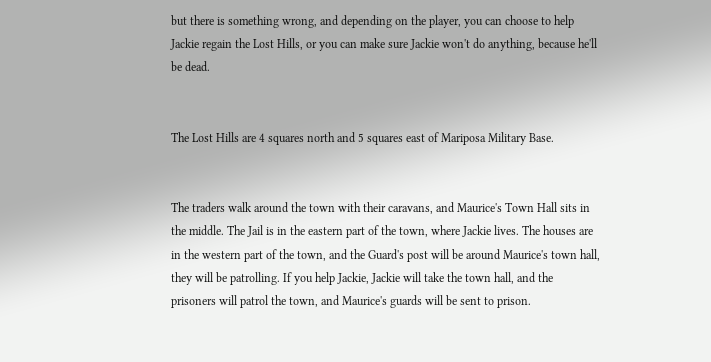but there is something wrong, and depending on the player, you can choose to help Jackie regain the Lost Hills, or you can make sure Jackie won't do anything, because he'll be dead.


The Lost Hills are 4 squares north and 5 squares east of Mariposa Military Base.


The traders walk around the town with their caravans, and Maurice's Town Hall sits in the middle. The Jail is in the eastern part of the town, where Jackie lives. The houses are in the western part of the town, and the Guard's post will be around Maurice's town hall, they will be patrolling. If you help Jackie, Jackie will take the town hall, and the prisoners will patrol the town, and Maurice's guards will be sent to prison.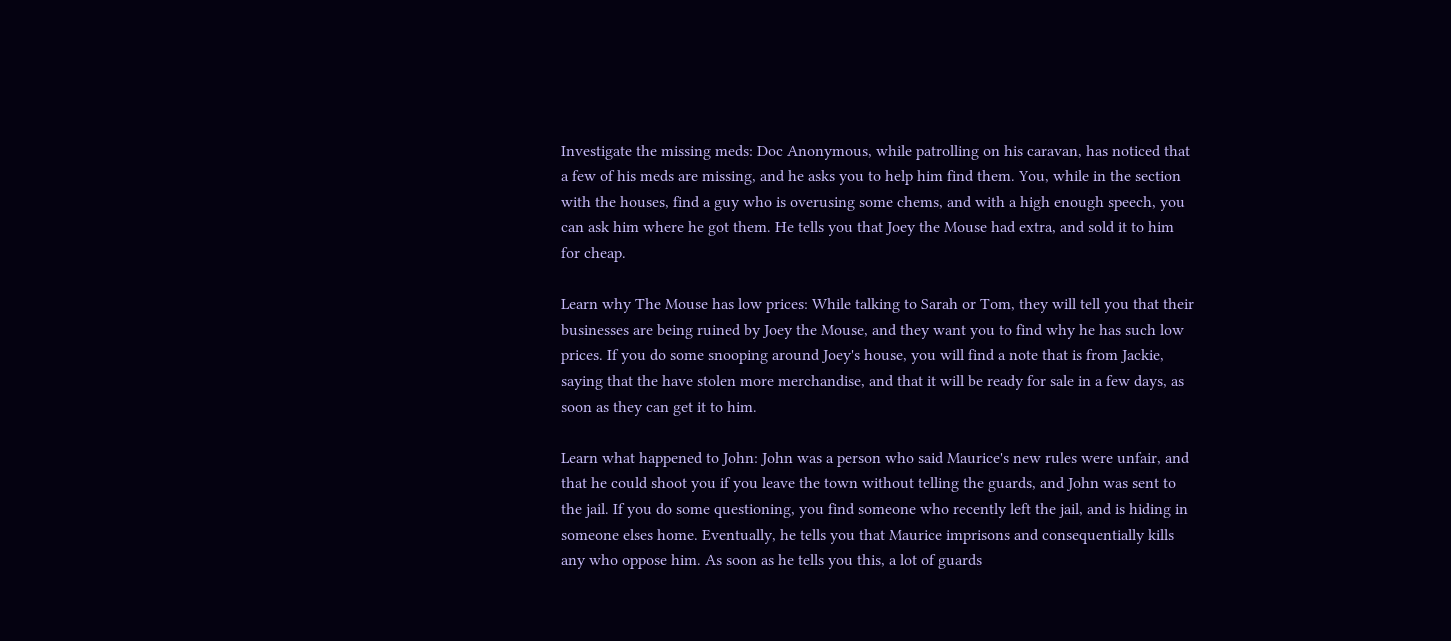Investigate the missing meds: Doc Anonymous, while patrolling on his caravan, has noticed that a few of his meds are missing, and he asks you to help him find them. You, while in the section with the houses, find a guy who is overusing some chems, and with a high enough speech, you can ask him where he got them. He tells you that Joey the Mouse had extra, and sold it to him for cheap.

Learn why The Mouse has low prices: While talking to Sarah or Tom, they will tell you that their businesses are being ruined by Joey the Mouse, and they want you to find why he has such low prices. If you do some snooping around Joey's house, you will find a note that is from Jackie, saying that the have stolen more merchandise, and that it will be ready for sale in a few days, as soon as they can get it to him.

Learn what happened to John: John was a person who said Maurice's new rules were unfair, and that he could shoot you if you leave the town without telling the guards, and John was sent to the jail. If you do some questioning, you find someone who recently left the jail, and is hiding in someone elses home. Eventually, he tells you that Maurice imprisons and consequentially kills any who oppose him. As soon as he tells you this, a lot of guards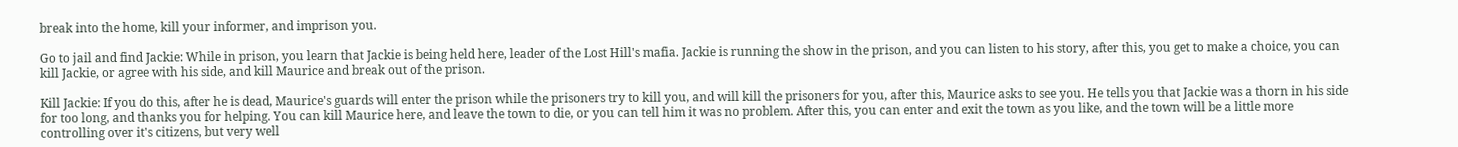break into the home, kill your informer, and imprison you.

Go to jail and find Jackie: While in prison, you learn that Jackie is being held here, leader of the Lost Hill's mafia. Jackie is running the show in the prison, and you can listen to his story, after this, you get to make a choice, you can kill Jackie, or agree with his side, and kill Maurice and break out of the prison.

Kill Jackie: If you do this, after he is dead, Maurice's guards will enter the prison while the prisoners try to kill you, and will kill the prisoners for you, after this, Maurice asks to see you. He tells you that Jackie was a thorn in his side for too long, and thanks you for helping. You can kill Maurice here, and leave the town to die, or you can tell him it was no problem. After this, you can enter and exit the town as you like, and the town will be a little more controlling over it's citizens, but very well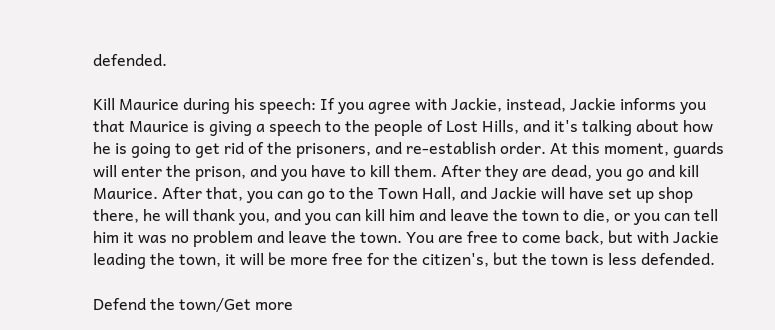defended.

Kill Maurice during his speech: If you agree with Jackie, instead, Jackie informs you that Maurice is giving a speech to the people of Lost Hills, and it's talking about how he is going to get rid of the prisoners, and re-establish order. At this moment, guards will enter the prison, and you have to kill them. After they are dead, you go and kill Maurice. After that, you can go to the Town Hall, and Jackie will have set up shop there, he will thank you, and you can kill him and leave the town to die, or you can tell him it was no problem and leave the town. You are free to come back, but with Jackie leading the town, it will be more free for the citizen's, but the town is less defended.

Defend the town/Get more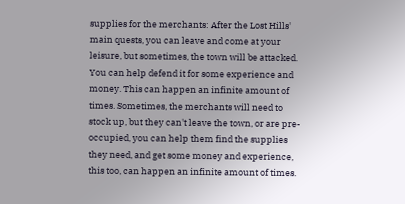supplies for the merchants: After the Lost Hills' main quests, you can leave and come at your leisure, but sometimes, the town will be attacked. You can help defend it for some experience and money. This can happen an infinite amount of times. Sometimes, the merchants will need to stock up, but they can't leave the town, or are pre-occupied, you can help them find the supplies they need, and get some money and experience, this too, can happen an infinite amount of times.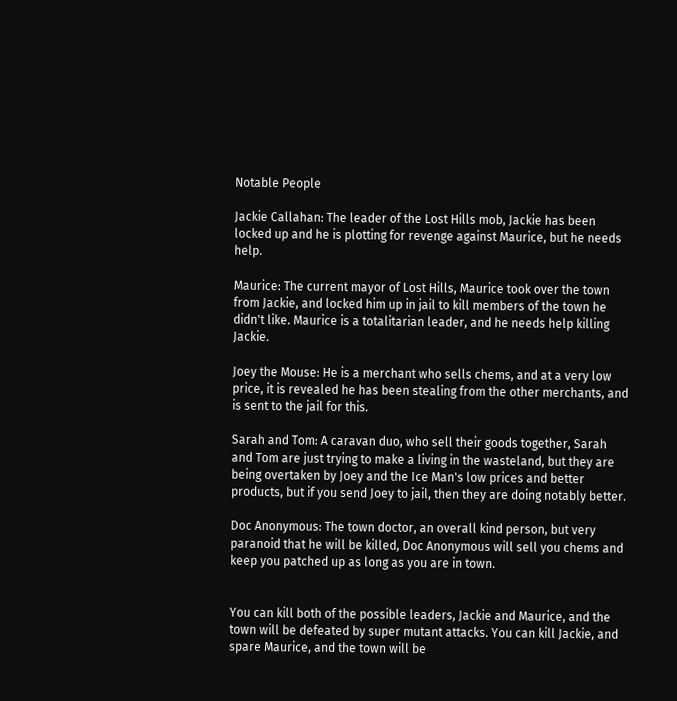Notable People

Jackie Callahan: The leader of the Lost Hills mob, Jackie has been locked up and he is plotting for revenge against Maurice, but he needs help.

Maurice: The current mayor of Lost Hills, Maurice took over the town from Jackie, and locked him up in jail to kill members of the town he didn't like. Maurice is a totalitarian leader, and he needs help killing Jackie.

Joey the Mouse: He is a merchant who sells chems, and at a very low price, it is revealed he has been stealing from the other merchants, and is sent to the jail for this.

Sarah and Tom: A caravan duo, who sell their goods together, Sarah and Tom are just trying to make a living in the wasteland, but they are being overtaken by Joey and the Ice Man's low prices and better products, but if you send Joey to jail, then they are doing notably better.

Doc Anonymous: The town doctor, an overall kind person, but very paranoid that he will be killed, Doc Anonymous will sell you chems and keep you patched up as long as you are in town.


You can kill both of the possible leaders, Jackie and Maurice, and the town will be defeated by super mutant attacks. You can kill Jackie, and spare Maurice, and the town will be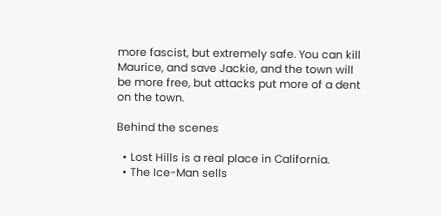more fascist, but extremely safe. You can kill Maurice, and save Jackie, and the town will be more free, but attacks put more of a dent on the town.

Behind the scenes

  • Lost Hills is a real place in California.
  • The Ice-Man sells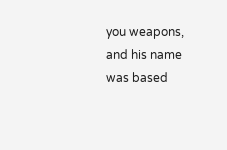you weapons, and his name was based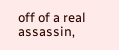off of a real assassin,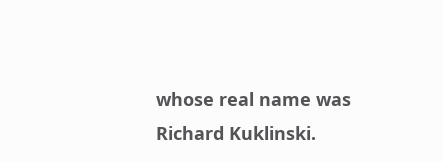whose real name was Richard Kuklinski.